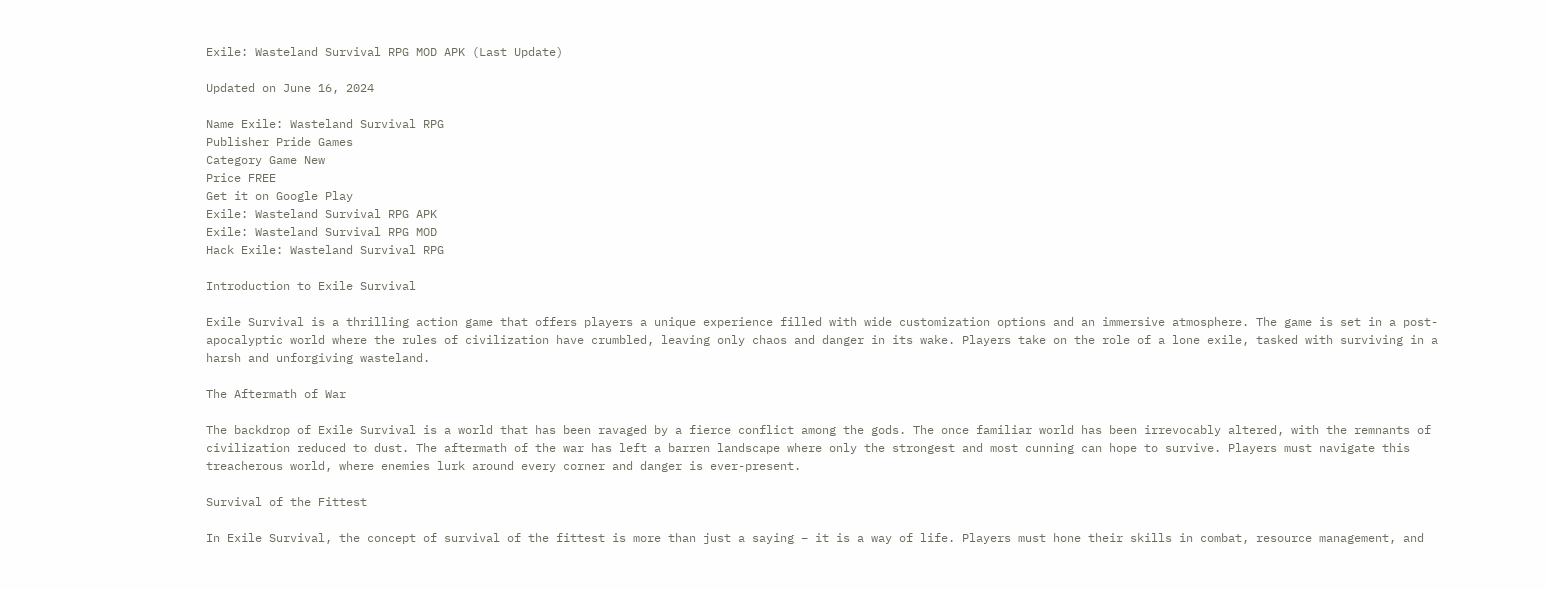Exile: Wasteland Survival RPG MOD APK (Last Update)

Updated on June 16, 2024

Name Exile: Wasteland Survival RPG
Publisher Pride Games
Category Game New
Price FREE
Get it on Google Play
Exile: Wasteland Survival RPG APK
Exile: Wasteland Survival RPG MOD
Hack Exile: Wasteland Survival RPG

Introduction to Exile Survival

Exile Survival is a thrilling action game that offers players a unique experience filled with wide customization options and an immersive atmosphere. The game is set in a post-apocalyptic world where the rules of civilization have crumbled, leaving only chaos and danger in its wake. Players take on the role of a lone exile, tasked with surviving in a harsh and unforgiving wasteland.

The Aftermath of War

The backdrop of Exile Survival is a world that has been ravaged by a fierce conflict among the gods. The once familiar world has been irrevocably altered, with the remnants of civilization reduced to dust. The aftermath of the war has left a barren landscape where only the strongest and most cunning can hope to survive. Players must navigate this treacherous world, where enemies lurk around every corner and danger is ever-present.

Survival of the Fittest

In Exile Survival, the concept of survival of the fittest is more than just a saying – it is a way of life. Players must hone their skills in combat, resource management, and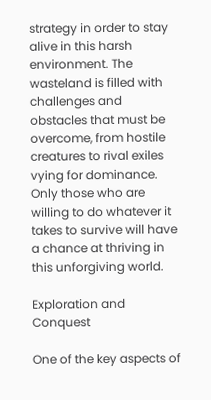strategy in order to stay alive in this harsh environment. The wasteland is filled with challenges and obstacles that must be overcome, from hostile creatures to rival exiles vying for dominance. Only those who are willing to do whatever it takes to survive will have a chance at thriving in this unforgiving world.

Exploration and Conquest

One of the key aspects of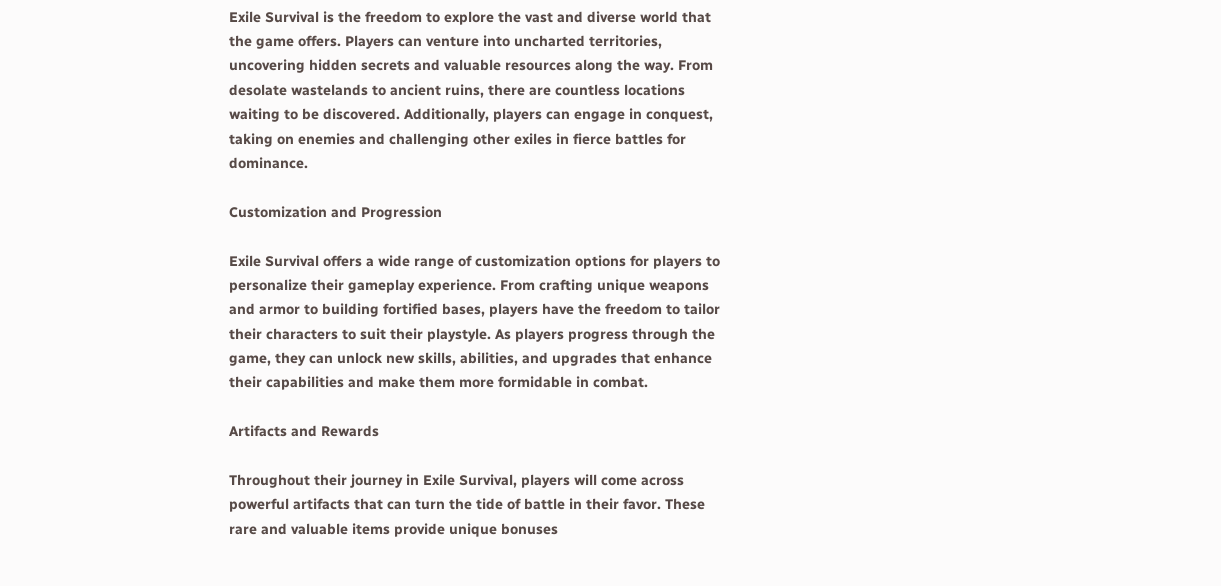Exile Survival is the freedom to explore the vast and diverse world that the game offers. Players can venture into uncharted territories, uncovering hidden secrets and valuable resources along the way. From desolate wastelands to ancient ruins, there are countless locations waiting to be discovered. Additionally, players can engage in conquest, taking on enemies and challenging other exiles in fierce battles for dominance.

Customization and Progression

Exile Survival offers a wide range of customization options for players to personalize their gameplay experience. From crafting unique weapons and armor to building fortified bases, players have the freedom to tailor their characters to suit their playstyle. As players progress through the game, they can unlock new skills, abilities, and upgrades that enhance their capabilities and make them more formidable in combat.

Artifacts and Rewards

Throughout their journey in Exile Survival, players will come across powerful artifacts that can turn the tide of battle in their favor. These rare and valuable items provide unique bonuses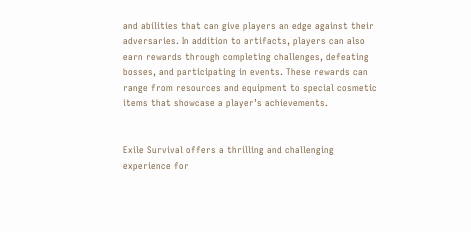and abilities that can give players an edge against their adversaries. In addition to artifacts, players can also earn rewards through completing challenges, defeating bosses, and participating in events. These rewards can range from resources and equipment to special cosmetic items that showcase a player’s achievements.


Exile Survival offers a thrilling and challenging experience for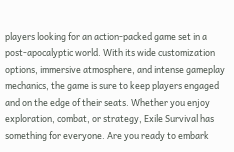players looking for an action-packed game set in a post-apocalyptic world. With its wide customization options, immersive atmosphere, and intense gameplay mechanics, the game is sure to keep players engaged and on the edge of their seats. Whether you enjoy exploration, combat, or strategy, Exile Survival has something for everyone. Are you ready to embark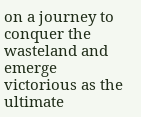on a journey to conquer the wasteland and emerge victorious as the ultimate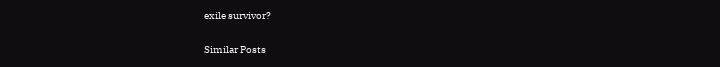exile survivor?

Similar Posts